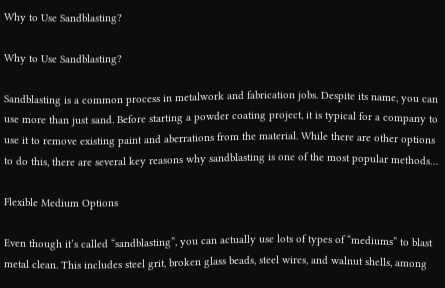Why to Use Sandblasting?

Why to Use Sandblasting?

Sandblasting is a common process in metalwork and fabrication jobs. Despite its name, you can use more than just sand. Before starting a powder coating project, it is typical for a company to use it to remove existing paint and aberrations from the material. While there are other options to do this, there are several key reasons why sandblasting is one of the most popular methods…

Flexible Medium Options

Even though it’s called “sandblasting”, you can actually use lots of types of “mediums” to blast metal clean. This includes steel grit, broken glass beads, steel wires, and walnut shells, among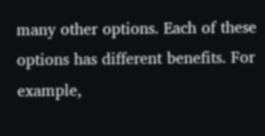many other options. Each of these options has different benefits. For example,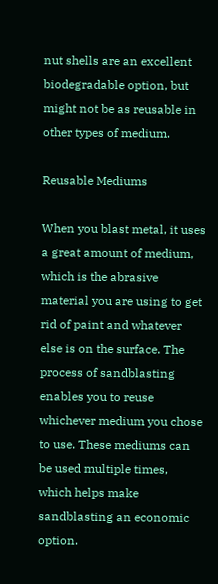nut shells are an excellent biodegradable option, but might not be as reusable in other types of medium.

Reusable Mediums

When you blast metal, it uses a great amount of medium, which is the abrasive material you are using to get rid of paint and whatever else is on the surface. The process of sandblasting enables you to reuse whichever medium you chose to use. These mediums can be used multiple times, which helps make sandblasting an economic option.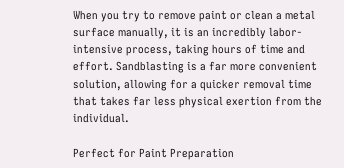When you try to remove paint or clean a metal surface manually, it is an incredibly labor-intensive process, taking hours of time and effort. Sandblasting is a far more convenient solution, allowing for a quicker removal time that takes far less physical exertion from the individual.

Perfect for Paint Preparation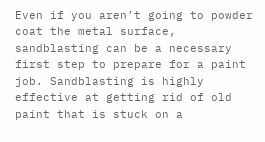Even if you aren’t going to powder coat the metal surface, sandblasting can be a necessary first step to prepare for a paint job. Sandblasting is highly effective at getting rid of old paint that is stuck on a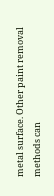metal surface. Other paint removal methods can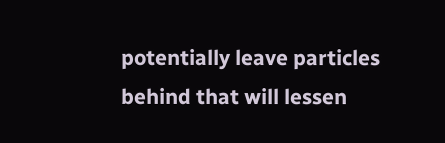potentially leave particles behind that will lessen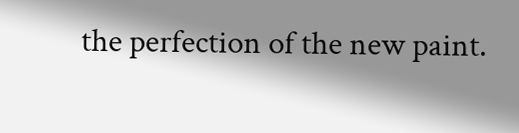the perfection of the new paint.